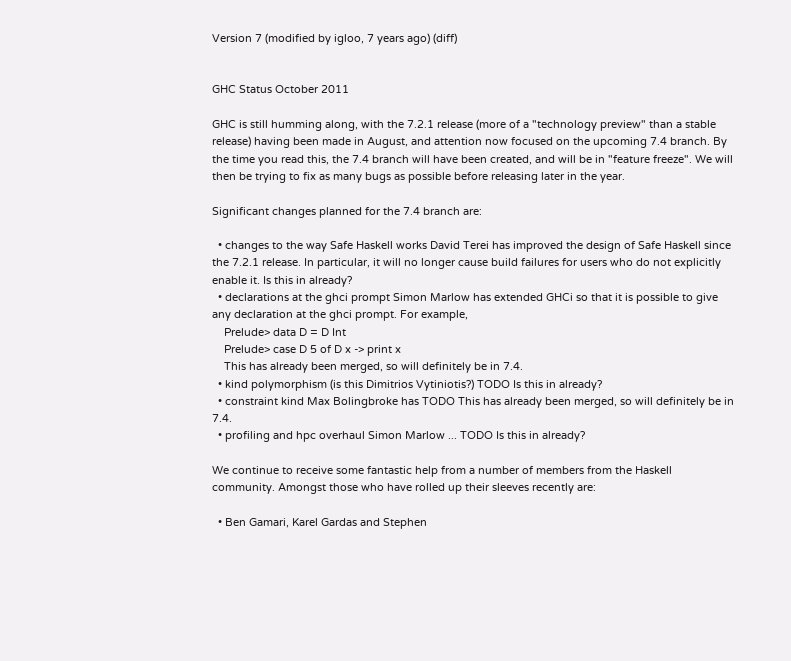Version 7 (modified by igloo, 7 years ago) (diff)


GHC Status October 2011

GHC is still humming along, with the 7.2.1 release (more of a "technology preview" than a stable release) having been made in August, and attention now focused on the upcoming 7.4 branch. By the time you read this, the 7.4 branch will have been created, and will be in "feature freeze". We will then be trying to fix as many bugs as possible before releasing later in the year.

Significant changes planned for the 7.4 branch are:

  • changes to the way Safe Haskell works David Terei has improved the design of Safe Haskell since the 7.2.1 release. In particular, it will no longer cause build failures for users who do not explicitly enable it. Is this in already?
  • declarations at the ghci prompt Simon Marlow has extended GHCi so that it is possible to give any declaration at the ghci prompt. For example,
    Prelude> data D = D Int
    Prelude> case D 5 of D x -> print x
    This has already been merged, so will definitely be in 7.4.
  • kind polymorphism (is this Dimitrios Vytiniotis?) TODO Is this in already?
  • constraint kind Max Bolingbroke has TODO This has already been merged, so will definitely be in 7.4.
  • profiling and hpc overhaul Simon Marlow ... TODO Is this in already?

We continue to receive some fantastic help from a number of members from the Haskell community. Amongst those who have rolled up their sleeves recently are:

  • Ben Gamari, Karel Gardas and Stephen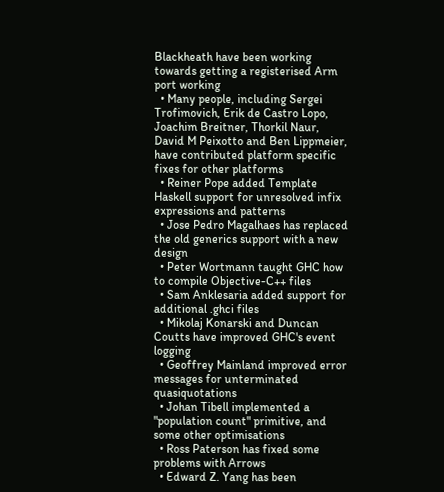Blackheath have been working towards getting a registerised Arm port working
  • Many people, including Sergei Trofimovich, Erik de Castro Lopo, Joachim Breitner, Thorkil Naur, David M Peixotto and Ben Lippmeier, have contributed platform specific fixes for other platforms
  • Reiner Pope added Template Haskell support for unresolved infix expressions and patterns
  • Jose Pedro Magalhaes has replaced the old generics support with a new design
  • Peter Wortmann taught GHC how to compile Objective-C++ files
  • Sam Anklesaria added support for additional .ghci files
  • Mikolaj Konarski and Duncan Coutts have improved GHC's event logging
  • Geoffrey Mainland improved error messages for unterminated quasiquotations
  • Johan Tibell implemented a "population count" primitive, and some other optimisations
  • Ross Paterson has fixed some problems with Arrows
  • Edward Z. Yang has been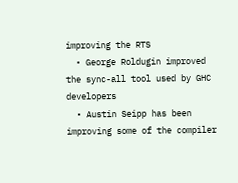improving the RTS
  • George Roldugin improved the sync-all tool used by GHC developers
  • Austin Seipp has been improving some of the compiler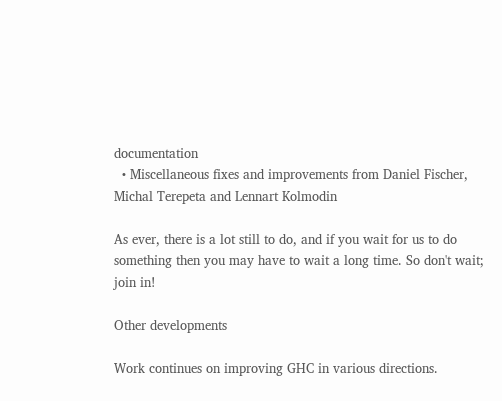documentation
  • Miscellaneous fixes and improvements from Daniel Fischer, Michal Terepeta and Lennart Kolmodin

As ever, there is a lot still to do, and if you wait for us to do something then you may have to wait a long time. So don't wait; join in!

Other developments

Work continues on improving GHC in various directions.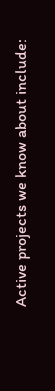Active projects we know about include: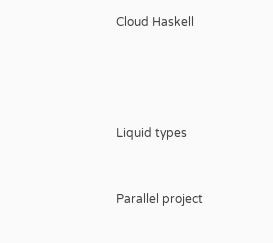Cloud Haskell




Liquid types


Parallel project